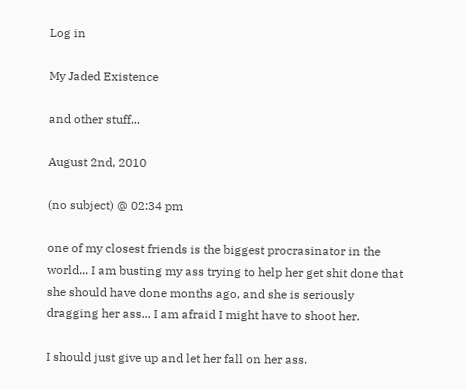Log in

My Jaded Existence

and other stuff...

August 2nd, 2010

(no subject) @ 02:34 pm

one of my closest friends is the biggest procrasinator in the world... I am busting my ass trying to help her get shit done that she should have done months ago, and she is seriously dragging her ass... I am afraid I might have to shoot her.

I should just give up and let her fall on her ass.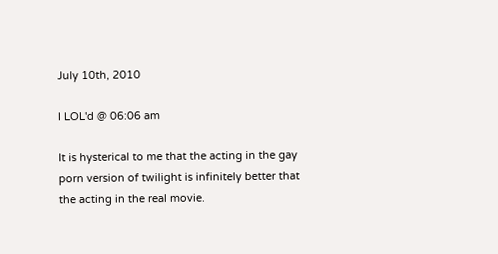July 10th, 2010

I LOL'd @ 06:06 am

It is hysterical to me that the acting in the gay porn version of twilight is infinitely better that the acting in the real movie.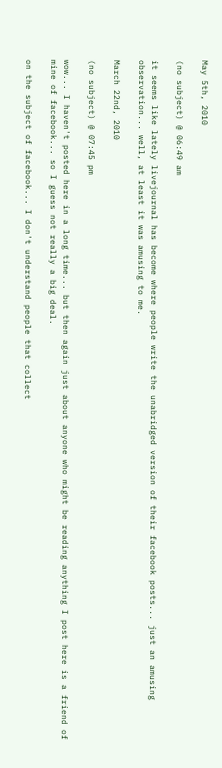May 5th, 2010

(no subject) @ 06:49 am

it seems like lately livejournal has become where people write the unabridged version of their facebook posts... just an amusing observation... well, at least it was amusing to me.

March 22nd, 2010

(no subject) @ 07:45 pm

wow... I haven't posted here in a long time... but then again just about anyone who might be reading anything I post here is a friend of mine of facebook... so I guess not really a big deal.

on the subject of facebook... I don't understand people that collect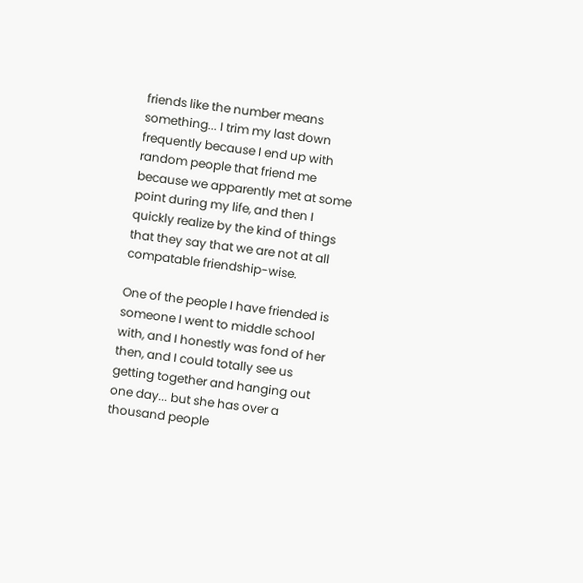friends like the number means something... I trim my last down frequently because I end up with random people that friend me because we apparently met at some point during my life, and then I quickly realize by the kind of things that they say that we are not at all compatable friendship-wise.

One of the people I have friended is someone I went to middle school with, and I honestly was fond of her then, and I could totally see us getting together and hanging out one day... but she has over a thousand people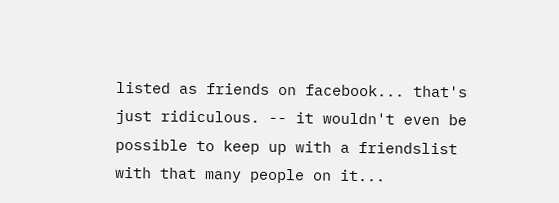listed as friends on facebook... that's just ridiculous. -- it wouldn't even be possible to keep up with a friendslist with that many people on it...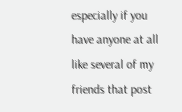especially if you have anyone at all like several of my friends that post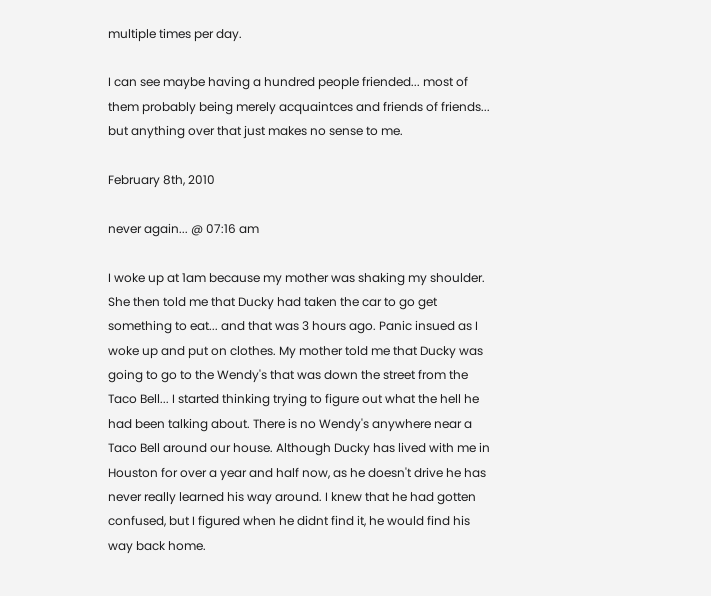multiple times per day.

I can see maybe having a hundred people friended... most of them probably being merely acquaintces and friends of friends... but anything over that just makes no sense to me.

February 8th, 2010

never again... @ 07:16 am

I woke up at 1am because my mother was shaking my shoulder. She then told me that Ducky had taken the car to go get something to eat... and that was 3 hours ago. Panic insued as I woke up and put on clothes. My mother told me that Ducky was going to go to the Wendy's that was down the street from the Taco Bell... I started thinking trying to figure out what the hell he had been talking about. There is no Wendy's anywhere near a Taco Bell around our house. Although Ducky has lived with me in Houston for over a year and half now, as he doesn't drive he has never really learned his way around. I knew that he had gotten confused, but I figured when he didnt find it, he would find his way back home.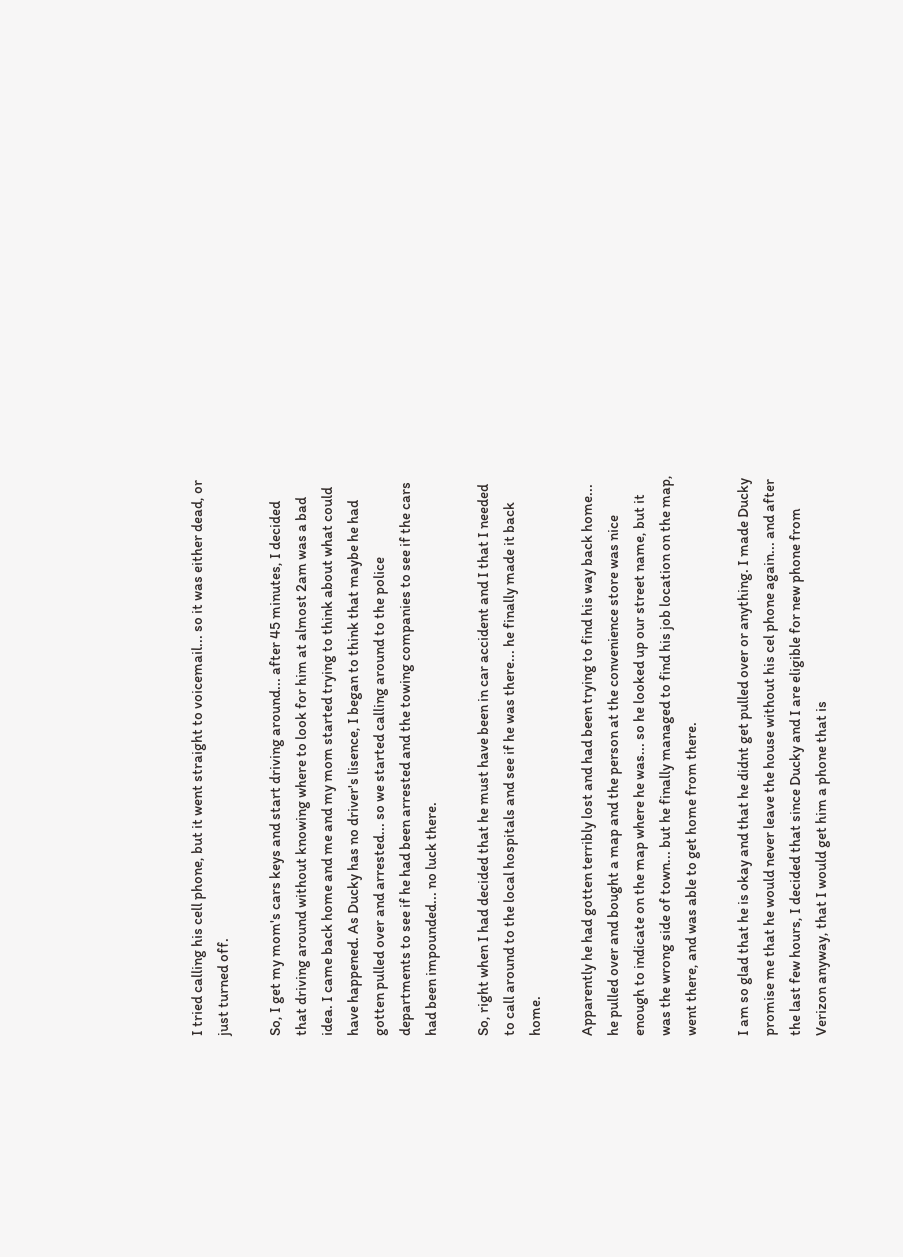I tried calling his cell phone, but it went straight to voicemail... so it was either dead, or just turned off.

So, I get my mom's cars keys and start driving around... after 45 minutes, I decided that driving around without knowing where to look for him at almost 2am was a bad idea. I came back home and me and my mom started trying to think about what could have happened. As Ducky has no driver's lisence, I began to think that maybe he had gotten pulled over and arrested... so we started calling around to the police departments to see if he had been arrested and the towing companies to see if the cars had been impounded... no luck there.

So, right when I had decided that he must have been in car accident and I that I needed to call around to the local hospitals and see if he was there... he finally made it back home.

Apparently he had gotten terribly lost and had been trying to find his way back home... he pulled over and bought a map and the person at the convenience store was nice enough to indicate on the map where he was... so he looked up our street name, but it was the wrong side of town... but he finally managed to find his job location on the map, went there, and was able to get home from there.

I am so glad that he is okay and that he didnt get pulled over or anything. I made Ducky promise me that he would never leave the house without his cel phone again... and after the last few hours, I decided that since Ducky and I are eligible for new phone from Verizon anyway, that I would get him a phone that is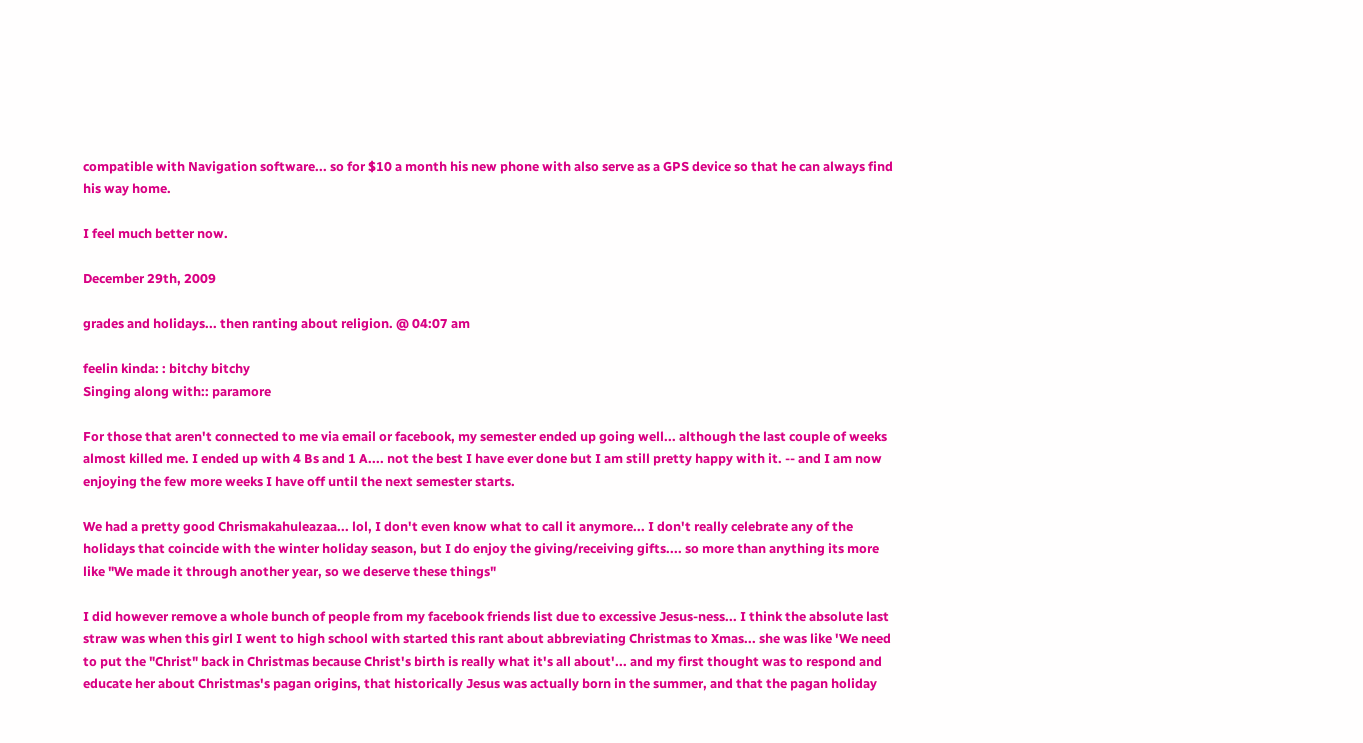compatible with Navigation software... so for $10 a month his new phone with also serve as a GPS device so that he can always find his way home.

I feel much better now.

December 29th, 2009

grades and holidays... then ranting about religion. @ 04:07 am

feelin kinda: : bitchy bitchy
Singing along with:: paramore

For those that aren't connected to me via email or facebook, my semester ended up going well... although the last couple of weeks almost killed me. I ended up with 4 Bs and 1 A.... not the best I have ever done but I am still pretty happy with it. -- and I am now enjoying the few more weeks I have off until the next semester starts.

We had a pretty good Chrismakahuleazaa... lol, I don't even know what to call it anymore... I don't really celebrate any of the holidays that coincide with the winter holiday season, but I do enjoy the giving/receiving gifts.... so more than anything its more like "We made it through another year, so we deserve these things"

I did however remove a whole bunch of people from my facebook friends list due to excessive Jesus-ness... I think the absolute last straw was when this girl I went to high school with started this rant about abbreviating Christmas to Xmas... she was like 'We need to put the "Christ" back in Christmas because Christ's birth is really what it's all about'... and my first thought was to respond and educate her about Christmas's pagan origins, that historically Jesus was actually born in the summer, and that the pagan holiday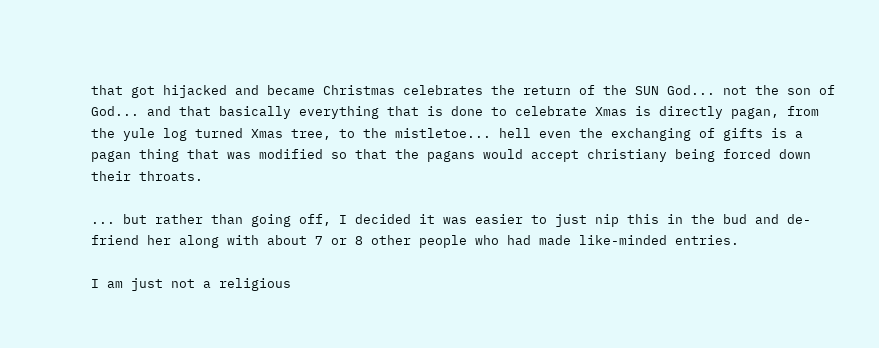that got hijacked and became Christmas celebrates the return of the SUN God... not the son of God... and that basically everything that is done to celebrate Xmas is directly pagan, from the yule log turned Xmas tree, to the mistletoe... hell even the exchanging of gifts is a pagan thing that was modified so that the pagans would accept christiany being forced down their throats.

... but rather than going off, I decided it was easier to just nip this in the bud and de-friend her along with about 7 or 8 other people who had made like-minded entries.

I am just not a religious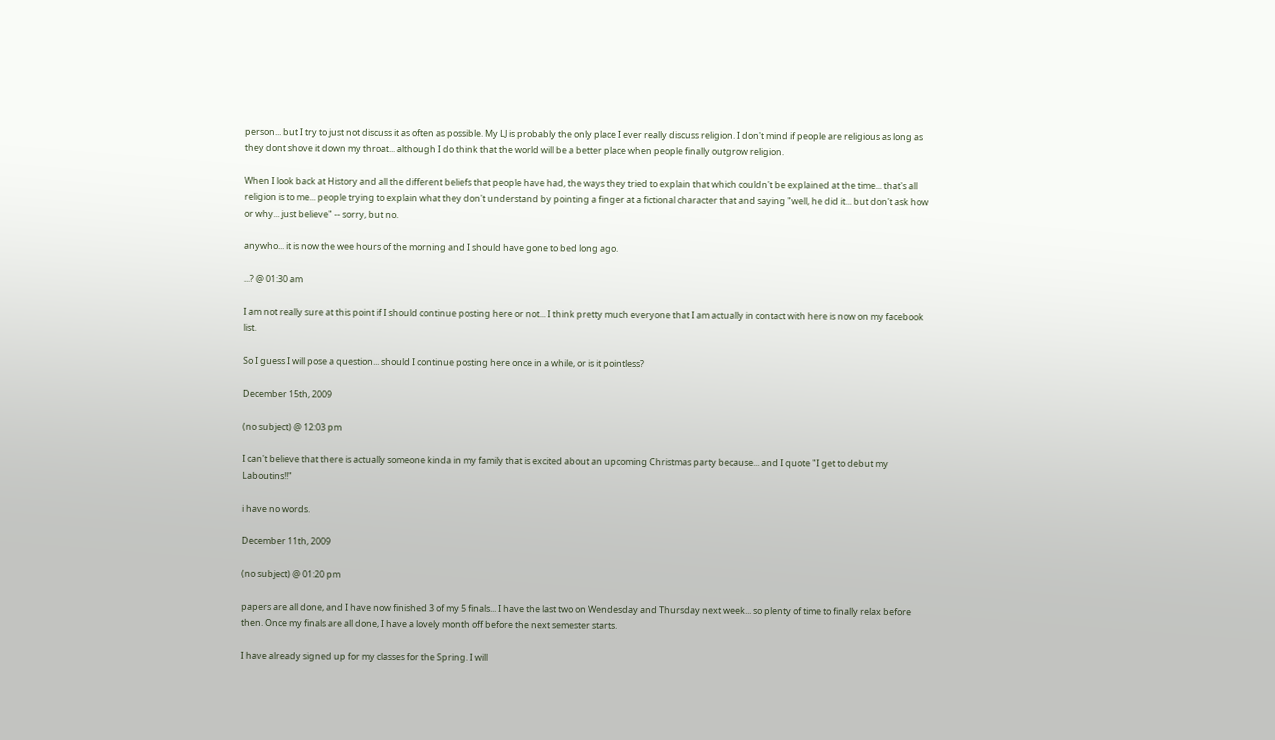person... but I try to just not discuss it as often as possible. My LJ is probably the only place I ever really discuss religion. I don't mind if people are religious as long as they dont shove it down my throat... although I do think that the world will be a better place when people finally outgrow religion.

When I look back at History and all the different beliefs that people have had, the ways they tried to explain that which couldn't be explained at the time... that's all religion is to me... people trying to explain what they don't understand by pointing a finger at a fictional character that and saying "well, he did it... but don't ask how or why... just believe" -- sorry, but no.

anywho... it is now the wee hours of the morning and I should have gone to bed long ago.

...? @ 01:30 am

I am not really sure at this point if I should continue posting here or not... I think pretty much everyone that I am actually in contact with here is now on my facebook list.

So I guess I will pose a question... should I continue posting here once in a while, or is it pointless?

December 15th, 2009

(no subject) @ 12:03 pm

I can't believe that there is actually someone kinda in my family that is excited about an upcoming Christmas party because... and I quote "I get to debut my Laboutins!!"

i have no words.

December 11th, 2009

(no subject) @ 01:20 pm

papers are all done, and I have now finished 3 of my 5 finals... I have the last two on Wendesday and Thursday next week... so plenty of time to finally relax before then. Once my finals are all done, I have a lovely month off before the next semester starts.

I have already signed up for my classes for the Spring. I will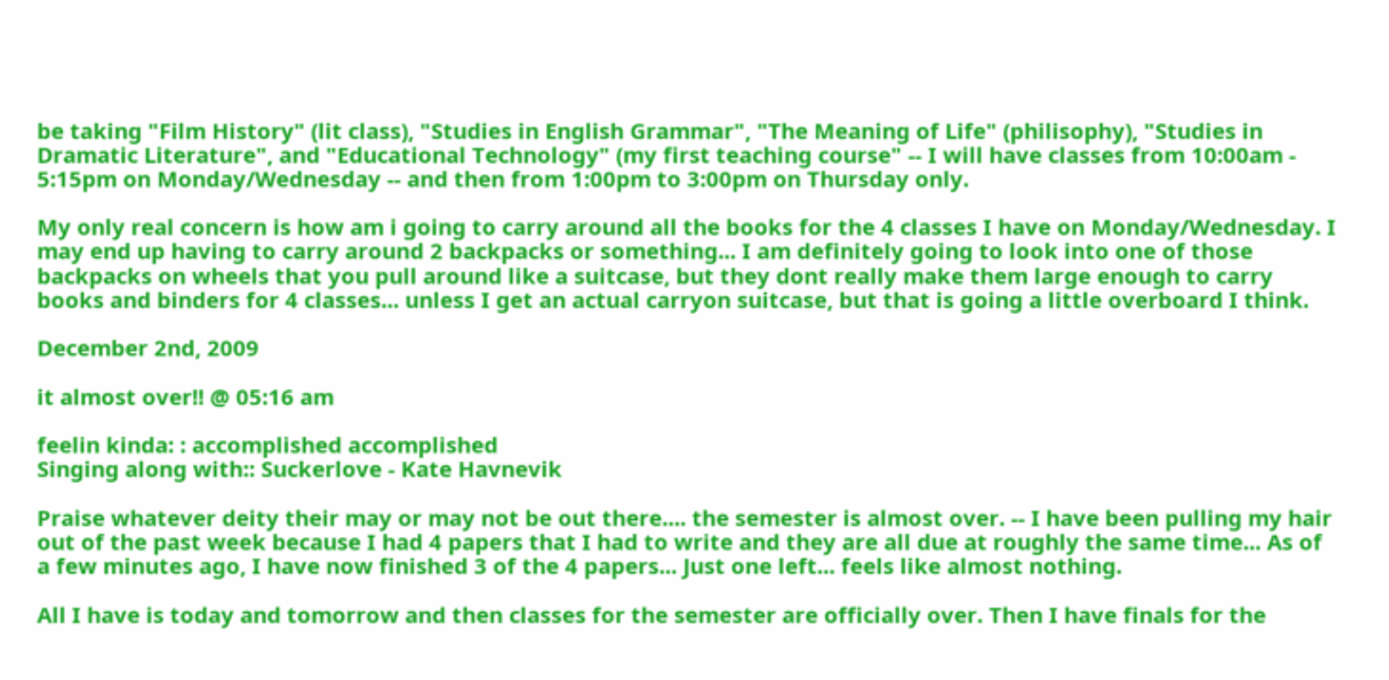be taking "Film History" (lit class), "Studies in English Grammar", "The Meaning of Life" (philisophy), "Studies in Dramatic Literature", and "Educational Technology" (my first teaching course" -- I will have classes from 10:00am - 5:15pm on Monday/Wednesday -- and then from 1:00pm to 3:00pm on Thursday only.

My only real concern is how am i going to carry around all the books for the 4 classes I have on Monday/Wednesday. I may end up having to carry around 2 backpacks or something... I am definitely going to look into one of those backpacks on wheels that you pull around like a suitcase, but they dont really make them large enough to carry books and binders for 4 classes... unless I get an actual carryon suitcase, but that is going a little overboard I think.

December 2nd, 2009

it almost over!! @ 05:16 am

feelin kinda: : accomplished accomplished
Singing along with:: Suckerlove - Kate Havnevik

Praise whatever deity their may or may not be out there.... the semester is almost over. -- I have been pulling my hair out of the past week because I had 4 papers that I had to write and they are all due at roughly the same time... As of a few minutes ago, I have now finished 3 of the 4 papers... Just one left... feels like almost nothing.

All I have is today and tomorrow and then classes for the semester are officially over. Then I have finals for the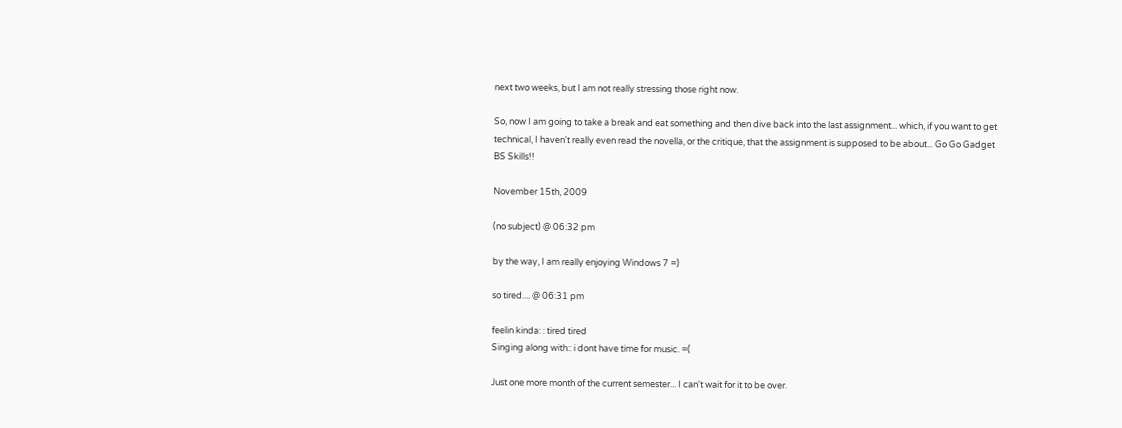next two weeks, but I am not really stressing those right now.

So, now I am going to take a break and eat something and then dive back into the last assignment... which, if you want to get technical, I haven't really even read the novella, or the critique, that the assignment is supposed to be about... Go Go Gadget BS Skills!!

November 15th, 2009

(no subject) @ 06:32 pm

by the way, I am really enjoying Windows 7 =)

so tired.... @ 06:31 pm

feelin kinda: : tired tired
Singing along with:: i dont have time for music. =(

Just one more month of the current semester... I can't wait for it to be over.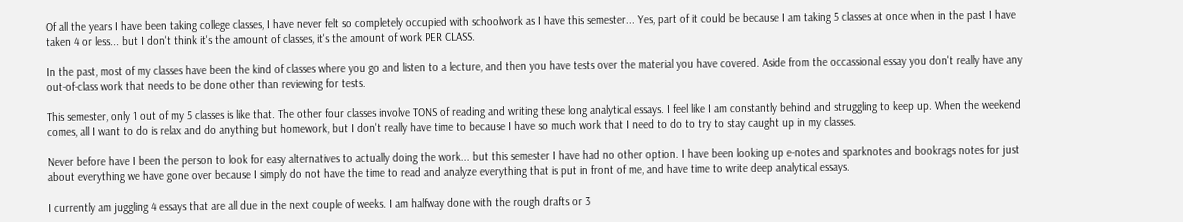Of all the years I have been taking college classes, I have never felt so completely occupied with schoolwork as I have this semester... Yes, part of it could be because I am taking 5 classes at once when in the past I have taken 4 or less... but I don't think it's the amount of classes, it's the amount of work PER CLASS.

In the past, most of my classes have been the kind of classes where you go and listen to a lecture, and then you have tests over the material you have covered. Aside from the occassional essay you don't really have any out-of-class work that needs to be done other than reviewing for tests.

This semester, only 1 out of my 5 classes is like that. The other four classes involve TONS of reading and writing these long analytical essays. I feel like I am constantly behind and struggling to keep up. When the weekend comes, all I want to do is relax and do anything but homework, but I don't really have time to because I have so much work that I need to do to try to stay caught up in my classes.

Never before have I been the person to look for easy alternatives to actually doing the work... but this semester I have had no other option. I have been looking up e-notes and sparknotes and bookrags notes for just about everything we have gone over because I simply do not have the time to read and analyze everything that is put in front of me, and have time to write deep analytical essays.

I currently am juggling 4 essays that are all due in the next couple of weeks. I am halfway done with the rough drafts or 3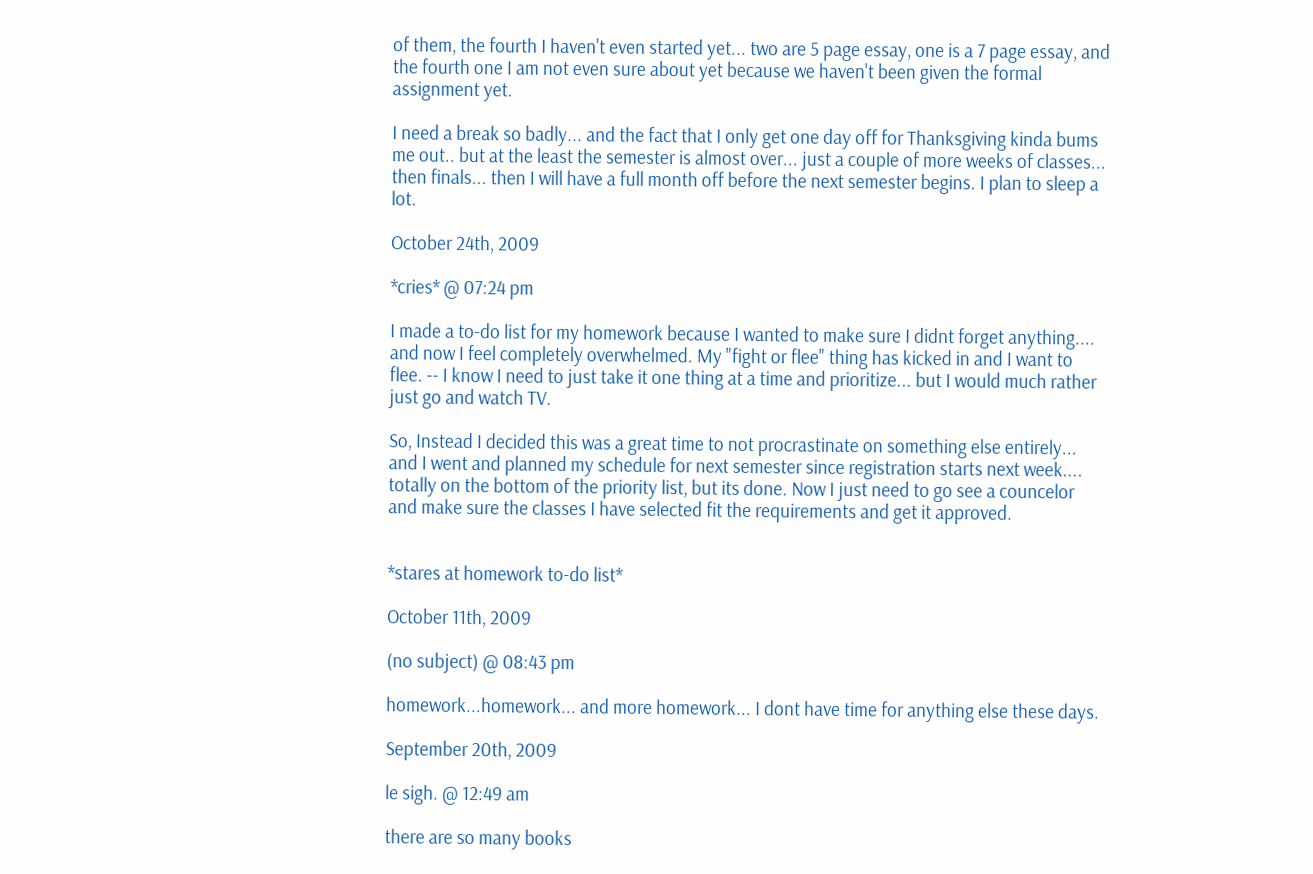of them, the fourth I haven't even started yet... two are 5 page essay, one is a 7 page essay, and the fourth one I am not even sure about yet because we haven't been given the formal assignment yet.

I need a break so badly... and the fact that I only get one day off for Thanksgiving kinda bums me out.. but at the least the semester is almost over... just a couple of more weeks of classes... then finals... then I will have a full month off before the next semester begins. I plan to sleep a lot.

October 24th, 2009

*cries* @ 07:24 pm

I made a to-do list for my homework because I wanted to make sure I didnt forget anything.... and now I feel completely overwhelmed. My "fight or flee" thing has kicked in and I want to flee. -- I know I need to just take it one thing at a time and prioritize... but I would much rather just go and watch TV.

So, Instead I decided this was a great time to not procrastinate on something else entirely... and I went and planned my schedule for next semester since registration starts next week.... totally on the bottom of the priority list, but its done. Now I just need to go see a councelor and make sure the classes I have selected fit the requirements and get it approved.


*stares at homework to-do list*

October 11th, 2009

(no subject) @ 08:43 pm

homework...homework... and more homework... I dont have time for anything else these days.

September 20th, 2009

le sigh. @ 12:49 am

there are so many books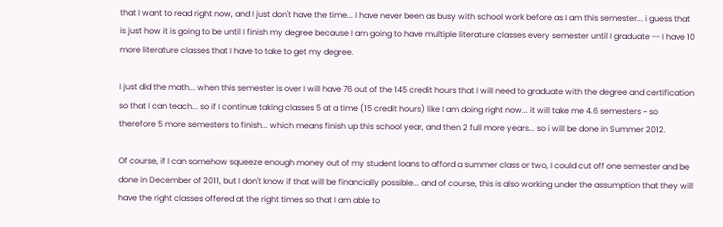that I want to read right now, and I just don't have the time... I have never been as busy with school work before as I am this semester... i guess that is just how it is going to be until I finish my degree because I am going to have multiple literature classes every semester until I graduate -- I have 10 more literature classes that I have to take to get my degree.

I just did the math... when this semester is over I will have 76 out of the 145 credit hours that I will need to graduate with the degree and certification so that I can teach... so if I continue taking classes 5 at a time (15 credit hours) like I am doing right now... it will take me 4.6 semesters ~ so therefore 5 more semesters to finish... which means finish up this school year, and then 2 full more years... so i will be done in Summer 2012.

Of course, if I can somehow squeeze enough money out of my student loans to afford a summer class or two, I could cut off one semester and be done in December of 2011, but I don't know if that will be financially possible... and of course, this is also working under the assumption that they will have the right classes offered at the right times so that I am able to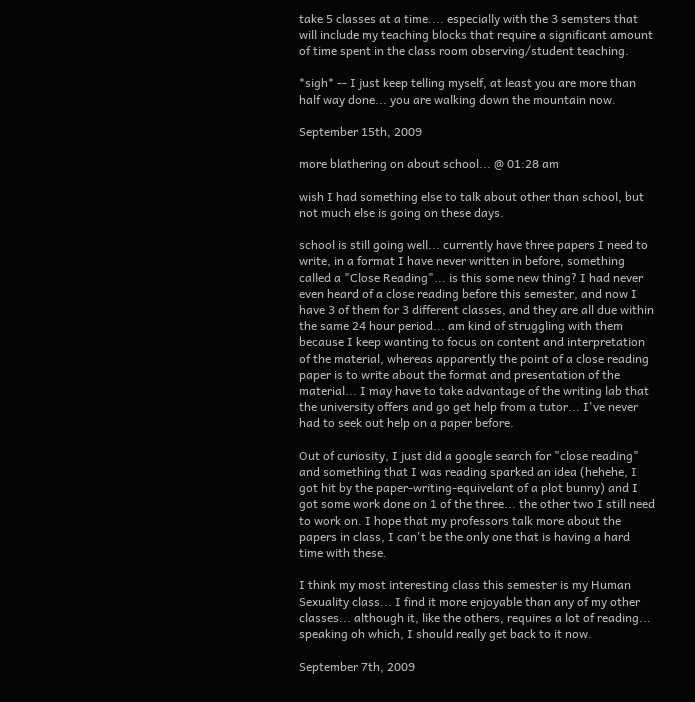take 5 classes at a time.... especially with the 3 semsters that will include my teaching blocks that require a significant amount of time spent in the class room observing/student teaching.

*sigh* -- I just keep telling myself, at least you are more than half way done... you are walking down the mountain now.

September 15th, 2009

more blathering on about school... @ 01:28 am

wish I had something else to talk about other than school, but not much else is going on these days.

school is still going well... currently have three papers I need to write, in a format I have never written in before, something called a "Close Reading"... is this some new thing? I had never even heard of a close reading before this semester, and now I have 3 of them for 3 different classes, and they are all due within the same 24 hour period... am kind of struggling with them because I keep wanting to focus on content and interpretation of the material, whereas apparently the point of a close reading paper is to write about the format and presentation of the material... I may have to take advantage of the writing lab that the university offers and go get help from a tutor... I've never had to seek out help on a paper before.

Out of curiosity, I just did a google search for "close reading" and something that I was reading sparked an idea (hehehe, I got hit by the paper-writing-equivelant of a plot bunny) and I got some work done on 1 of the three... the other two I still need to work on. I hope that my professors talk more about the papers in class, I can't be the only one that is having a hard time with these.

I think my most interesting class this semester is my Human Sexuality class... I find it more enjoyable than any of my other classes... although it, like the others, requires a lot of reading... speaking oh which, I should really get back to it now.

September 7th, 2009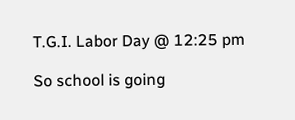T.G.I. Labor Day @ 12:25 pm

So school is going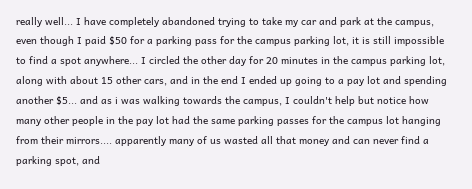really well... I have completely abandoned trying to take my car and park at the campus, even though I paid $50 for a parking pass for the campus parking lot, it is still impossible to find a spot anywhere... I circled the other day for 20 minutes in the campus parking lot, along with about 15 other cars, and in the end I ended up going to a pay lot and spending another $5... and as i was walking towards the campus, I couldn't help but notice how many other people in the pay lot had the same parking passes for the campus lot hanging from their mirrors.... apparently many of us wasted all that money and can never find a parking spot, and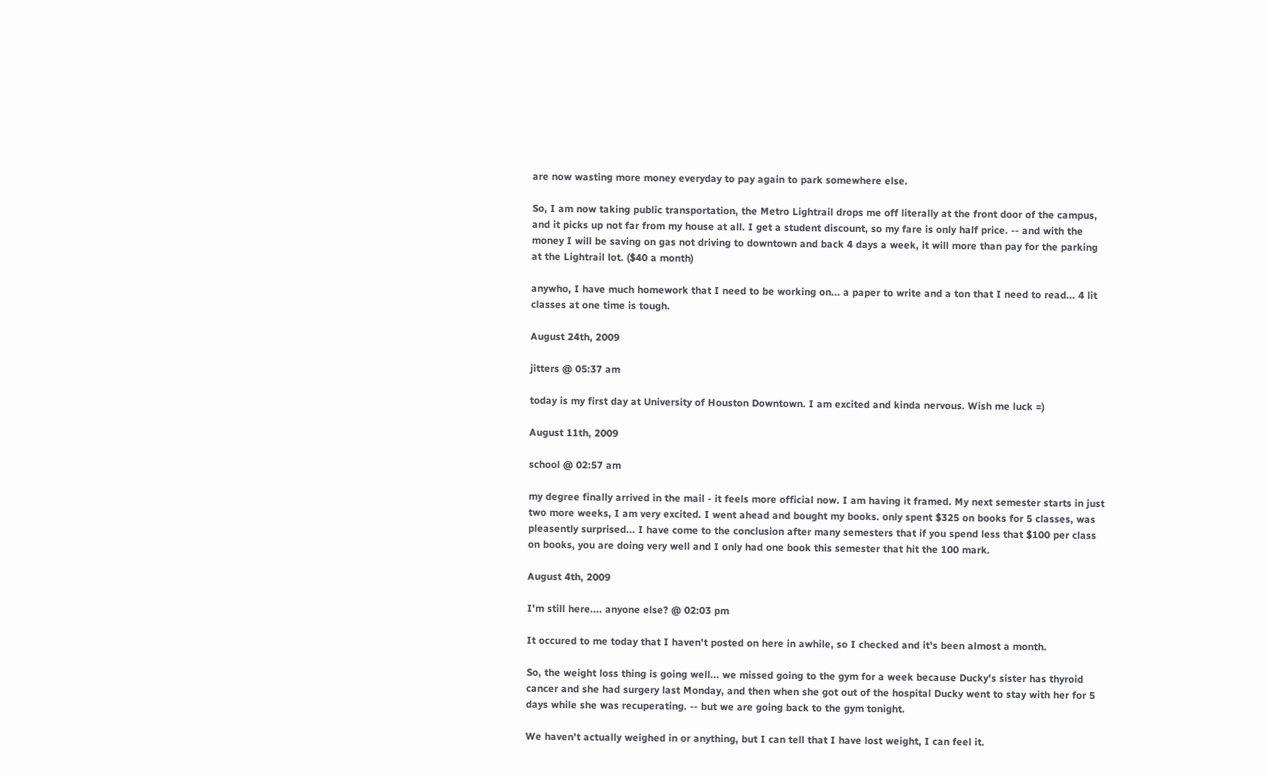are now wasting more money everyday to pay again to park somewhere else.

So, I am now taking public transportation, the Metro Lightrail drops me off literally at the front door of the campus, and it picks up not far from my house at all. I get a student discount, so my fare is only half price. -- and with the money I will be saving on gas not driving to downtown and back 4 days a week, it will more than pay for the parking at the Lightrail lot. ($40 a month)

anywho, I have much homework that I need to be working on... a paper to write and a ton that I need to read... 4 lit classes at one time is tough.

August 24th, 2009

jitters @ 05:37 am

today is my first day at University of Houston Downtown. I am excited and kinda nervous. Wish me luck =)

August 11th, 2009

school @ 02:57 am

my degree finally arrived in the mail - it feels more official now. I am having it framed. My next semester starts in just two more weeks, I am very excited. I went ahead and bought my books. only spent $325 on books for 5 classes, was pleasently surprised... I have come to the conclusion after many semesters that if you spend less that $100 per class on books, you are doing very well and I only had one book this semester that hit the 100 mark.

August 4th, 2009

I'm still here.... anyone else? @ 02:03 pm

It occured to me today that I haven't posted on here in awhile, so I checked and it's been almost a month.

So, the weight loss thing is going well... we missed going to the gym for a week because Ducky's sister has thyroid cancer and she had surgery last Monday, and then when she got out of the hospital Ducky went to stay with her for 5 days while she was recuperating. -- but we are going back to the gym tonight.

We haven't actually weighed in or anything, but I can tell that I have lost weight, I can feel it.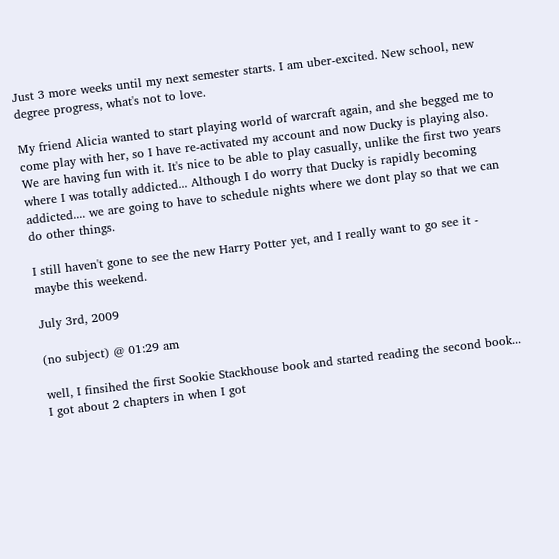Just 3 more weeks until my next semester starts. I am uber-excited. New school, new degree progress, what's not to love.

My friend Alicia wanted to start playing world of warcraft again, and she begged me to come play with her, so I have re-activated my account and now Ducky is playing also. We are having fun with it. It's nice to be able to play casually, unlike the first two years where I was totally addicted... Although I do worry that Ducky is rapidly becoming addicted.... we are going to have to schedule nights where we dont play so that we can do other things.

I still haven't gone to see the new Harry Potter yet, and I really want to go see it - maybe this weekend.

July 3rd, 2009

(no subject) @ 01:29 am

well, I finsihed the first Sookie Stackhouse book and started reading the second book... I got about 2 chapters in when I got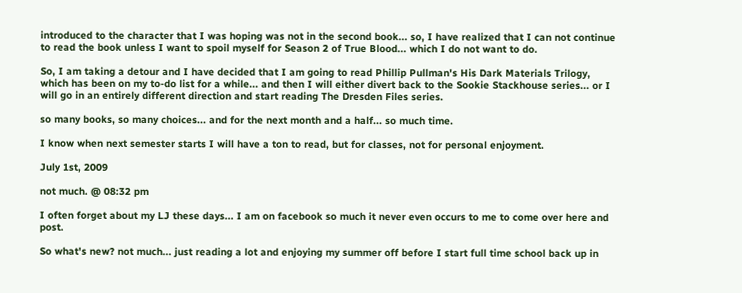introduced to the character that I was hoping was not in the second book... so, I have realized that I can not continue to read the book unless I want to spoil myself for Season 2 of True Blood... which I do not want to do.

So, I am taking a detour and I have decided that I am going to read Phillip Pullman's His Dark Materials Trilogy, which has been on my to-do list for a while... and then I will either divert back to the Sookie Stackhouse series... or I will go in an entirely different direction and start reading The Dresden Files series.

so many books, so many choices... and for the next month and a half... so much time.

I know when next semester starts I will have a ton to read, but for classes, not for personal enjoyment.

July 1st, 2009

not much. @ 08:32 pm

I often forget about my LJ these days... I am on facebook so much it never even occurs to me to come over here and post.

So what's new? not much... just reading a lot and enjoying my summer off before I start full time school back up in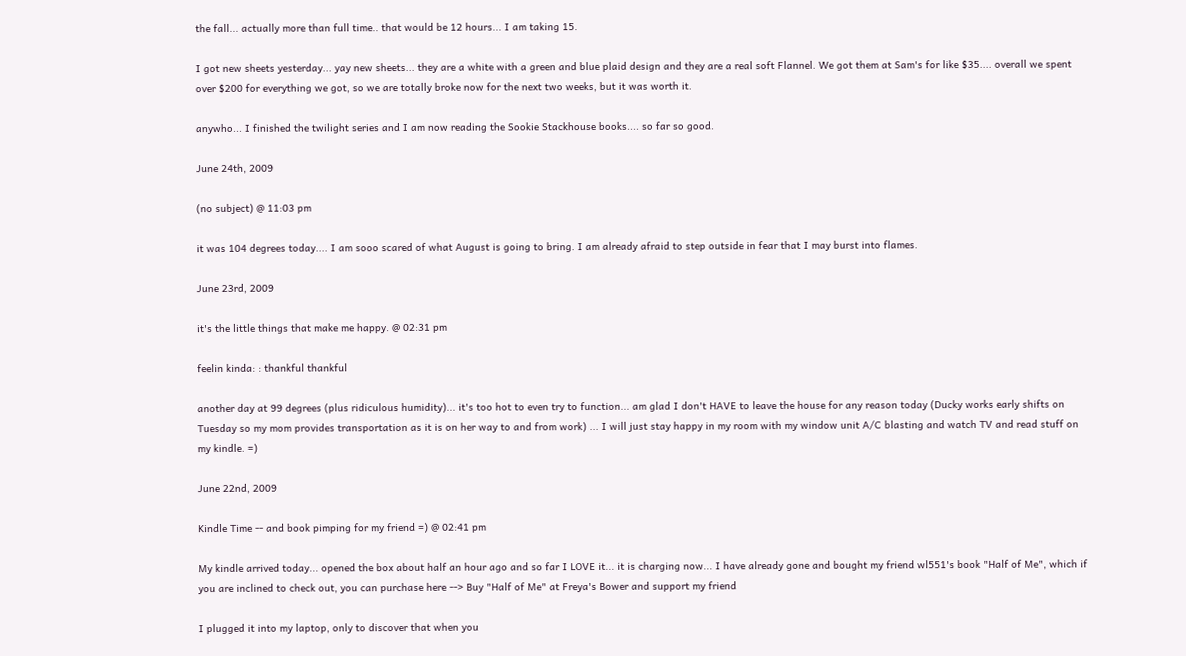the fall... actually more than full time.. that would be 12 hours... I am taking 15.

I got new sheets yesterday... yay new sheets... they are a white with a green and blue plaid design and they are a real soft Flannel. We got them at Sam's for like $35.... overall we spent over $200 for everything we got, so we are totally broke now for the next two weeks, but it was worth it.

anywho... I finished the twilight series and I am now reading the Sookie Stackhouse books.... so far so good.

June 24th, 2009

(no subject) @ 11:03 pm

it was 104 degrees today.... I am sooo scared of what August is going to bring. I am already afraid to step outside in fear that I may burst into flames.

June 23rd, 2009

it's the little things that make me happy. @ 02:31 pm

feelin kinda: : thankful thankful

another day at 99 degrees (plus ridiculous humidity)... it's too hot to even try to function... am glad I don't HAVE to leave the house for any reason today (Ducky works early shifts on Tuesday so my mom provides transportation as it is on her way to and from work) ... I will just stay happy in my room with my window unit A/C blasting and watch TV and read stuff on my kindle. =)

June 22nd, 2009

Kindle Time -- and book pimping for my friend =) @ 02:41 pm

My kindle arrived today... opened the box about half an hour ago and so far I LOVE it... it is charging now... I have already gone and bought my friend wl551's book "Half of Me", which if you are inclined to check out, you can purchase here --> Buy "Half of Me" at Freya's Bower and support my friend

I plugged it into my laptop, only to discover that when you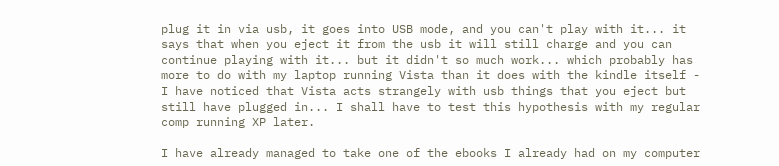plug it in via usb, it goes into USB mode, and you can't play with it... it says that when you eject it from the usb it will still charge and you can continue playing with it... but it didn't so much work... which probably has more to do with my laptop running Vista than it does with the kindle itself - I have noticed that Vista acts strangely with usb things that you eject but still have plugged in... I shall have to test this hypothesis with my regular comp running XP later.

I have already managed to take one of the ebooks I already had on my computer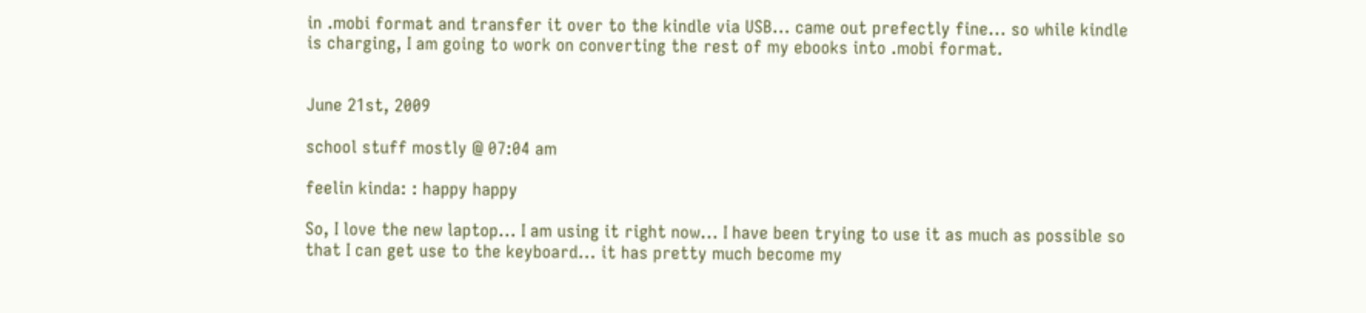in .mobi format and transfer it over to the kindle via USB... came out prefectly fine... so while kindle is charging, I am going to work on converting the rest of my ebooks into .mobi format.


June 21st, 2009

school stuff mostly @ 07:04 am

feelin kinda: : happy happy

So, I love the new laptop... I am using it right now... I have been trying to use it as much as possible so that I can get use to the keyboard... it has pretty much become my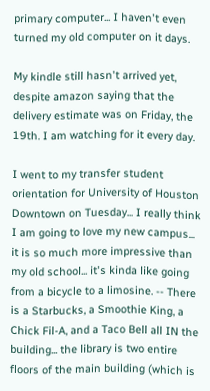primary computer... I haven't even turned my old computer on it days.

My kindle still hasn't arrived yet, despite amazon saying that the delivery estimate was on Friday, the 19th. I am watching for it every day.

I went to my transfer student orientation for University of Houston Downtown on Tuesday... I really think I am going to love my new campus... it is so much more impressive than my old school... it's kinda like going from a bicycle to a limosine. -- There is a Starbucks, a Smoothie King, a Chick Fil-A, and a Taco Bell all IN the building... the library is two entire floors of the main building (which is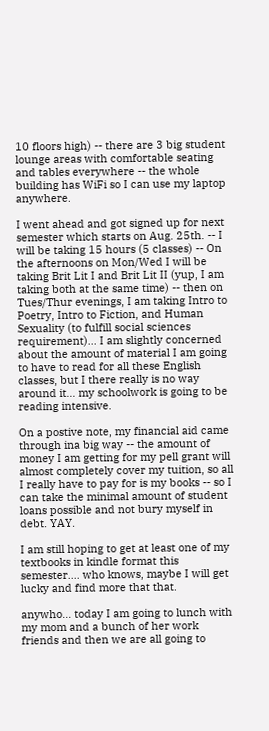10 floors high) -- there are 3 big student lounge areas with comfortable seating and tables everywhere -- the whole building has WiFi so I can use my laptop anywhere.

I went ahead and got signed up for next semester which starts on Aug. 25th. -- I will be taking 15 hours (5 classes) -- On the afternoons on Mon/Wed I will be taking Brit Lit I and Brit Lit II (yup, I am taking both at the same time) -- then on Tues/Thur evenings, I am taking Intro to Poetry, Intro to Fiction, and Human Sexuality (to fulfill social sciences requirement)... I am slightly concerned about the amount of material I am going to have to read for all these English classes, but I there really is no way around it... my schoolwork is going to be reading intensive.

On a postive note, my financial aid came through ina big way -- the amount of money I am getting for my pell grant will almost completely cover my tuition, so all I really have to pay for is my books -- so I can take the minimal amount of student loans possible and not bury myself in debt. YAY.

I am still hoping to get at least one of my textbooks in kindle format this semester.... who knows, maybe I will get lucky and find more that that.

anywho... today I am going to lunch with my mom and a bunch of her work friends and then we are all going to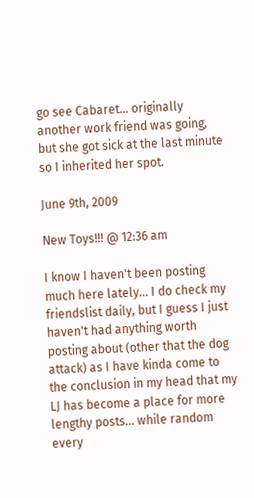go see Cabaret... originally another work friend was going, but she got sick at the last minute so I inherited her spot.

June 9th, 2009

New Toys!!! @ 12:36 am

I know I haven't been posting much here lately... I do check my friendslist daily, but I guess I just haven't had anything worth posting about (other that the dog attack) as I have kinda come to the conclusion in my head that my LJ has become a place for more lengthy posts... while random every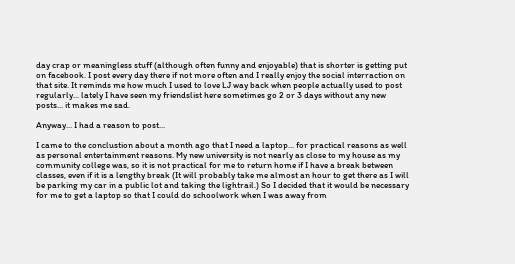day crap or meaningless stuff (although often funny and enjoyable) that is shorter is getting put on facebook. I post every day there if not more often and I really enjoy the social interraction on that site. It reminds me how much I used to love LJ way back when people actually used to post regularly... lately I have seen my friendslist here sometimes go 2 or 3 days without any new posts... it makes me sad.

Anyway... I had a reason to post...

I came to the conclustion about a month ago that I need a laptop... for practical reasons as well as personal entertainment reasons. My new university is not nearly as close to my house as my community college was, so it is not practical for me to return home if I have a break between classes, even if it is a lengthy break (It will probably take me almost an hour to get there as I will be parking my car in a public lot and taking the lightrail.) So I decided that it would be necessary for me to get a laptop so that I could do schoolwork when I was away from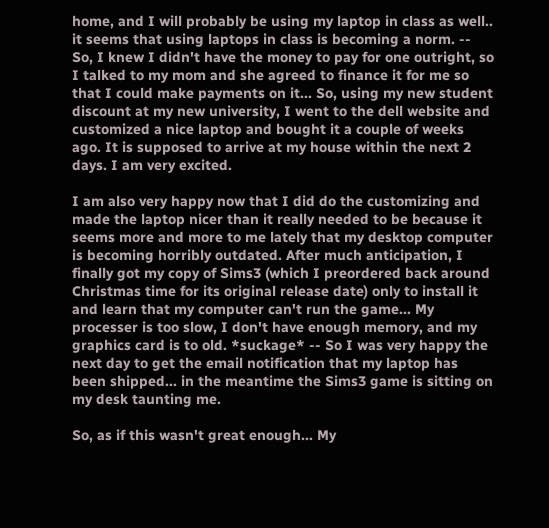home, and I will probably be using my laptop in class as well.. it seems that using laptops in class is becoming a norm. -- So, I knew I didn't have the money to pay for one outright, so I talked to my mom and she agreed to finance it for me so that I could make payments on it... So, using my new student discount at my new university, I went to the dell website and customized a nice laptop and bought it a couple of weeks ago. It is supposed to arrive at my house within the next 2 days. I am very excited.

I am also very happy now that I did do the customizing and made the laptop nicer than it really needed to be because it seems more and more to me lately that my desktop computer is becoming horribly outdated. After much anticipation, I finally got my copy of Sims3 (which I preordered back around Christmas time for its original release date) only to install it and learn that my computer can't run the game... My processer is too slow, I don't have enough memory, and my graphics card is to old. *suckage* -- So I was very happy the next day to get the email notification that my laptop has been shipped... in the meantime the Sims3 game is sitting on my desk taunting me.

So, as if this wasn't great enough... My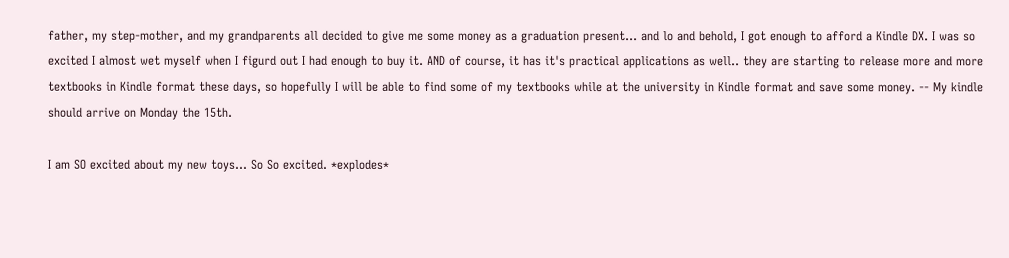father, my step-mother, and my grandparents all decided to give me some money as a graduation present... and lo and behold, I got enough to afford a Kindle DX. I was so excited I almost wet myself when I figurd out I had enough to buy it. AND of course, it has it's practical applications as well.. they are starting to release more and more textbooks in Kindle format these days, so hopefully I will be able to find some of my textbooks while at the university in Kindle format and save some money. -- My kindle should arrive on Monday the 15th.

I am SO excited about my new toys... So So excited. *explodes*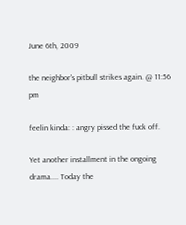June 6th, 2009

the neighbor's pitbull strikes again. @ 11:56 pm

feelin kinda: : angry pissed the fuck off.

Yet another installment in the ongoing drama.... Today the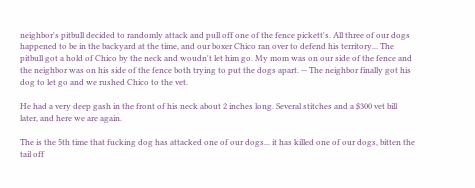neighbor's pitbull decided to randomly attack and pull off one of the fence pickett's. All three of our dogs happened to be in the backyard at the time, and our boxer Chico ran over to defend his territory... The pitbull got a hold of Chico by the neck and woudn't let him go. My mom was on our side of the fence and the neighbor was on his side of the fence both trying to put the dogs apart. -- The neighbor finally got his dog to let go and we rushed Chico to the vet.

He had a very deep gash in the front of his neck about 2 inches long. Several stitches and a $300 vet bill later, and here we are again.

The is the 5th time that fucking dog has attacked one of our dogs... it has killed one of our dogs, bitten the tail off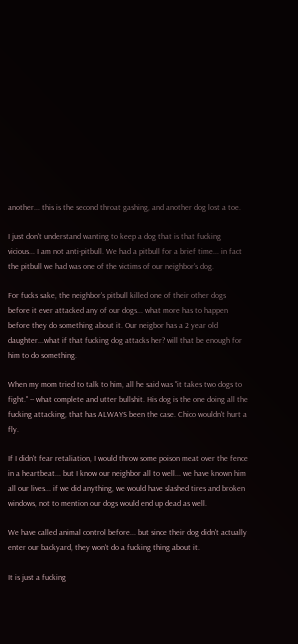another... this is the second throat gashing, and another dog lost a toe.

I just don't understand wanting to keep a dog that is that fucking vicious... I am not anti-pitbull. We had a pitbull for a brief time... in fact the pitbull we had was one of the victims of our neighbor's dog.

For fucks sake, the neighbor's pitbull killed one of their other dogs before it ever attacked any of our dogs... what more has to happen before they do something about it. Our neigbor has a 2 year old daughter...what if that fucking dog attacks her? will that be enough for him to do something.

When my mom tried to talk to him, all he said was "it takes two dogs to fight." -- what complete and utter bullshit. His dog is the one doing all the fucking attacking, that has ALWAYS been the case. Chico wouldn't hurt a fly.

If I didn't fear retaliation, I would throw some poison meat over the fence in a heartbeat... but I know our neighbor all to well... we have known him all our lives... if we did anything, we would have slashed tires and broken windows, not to mention our dogs would end up dead as well.

We have called animal control before... but since their dog didn't actually enter our backyard, they won't do a fucking thing about it.

It is just a fucking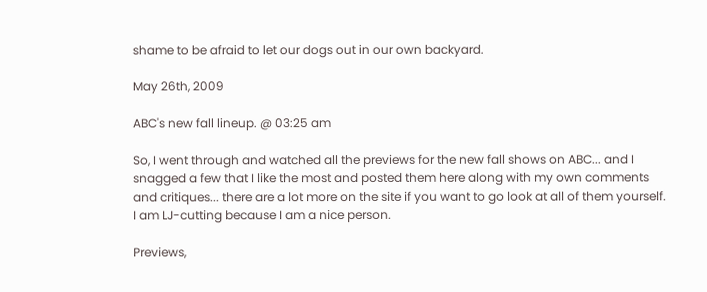shame to be afraid to let our dogs out in our own backyard.

May 26th, 2009

ABC's new fall lineup. @ 03:25 am

So, I went through and watched all the previews for the new fall shows on ABC... and I snagged a few that I like the most and posted them here along with my own comments and critiques... there are a lot more on the site if you want to go look at all of them yourself. I am LJ-cutting because I am a nice person.

Previews,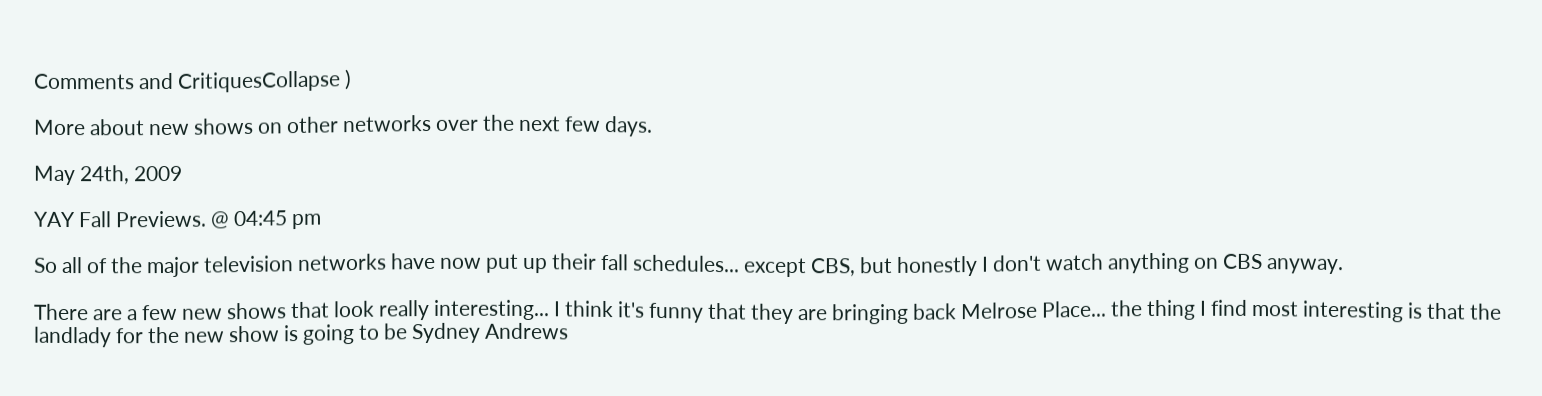Comments and CritiquesCollapse )

More about new shows on other networks over the next few days.

May 24th, 2009

YAY Fall Previews. @ 04:45 pm

So all of the major television networks have now put up their fall schedules... except CBS, but honestly I don't watch anything on CBS anyway.

There are a few new shows that look really interesting... I think it's funny that they are bringing back Melrose Place... the thing I find most interesting is that the landlady for the new show is going to be Sydney Andrews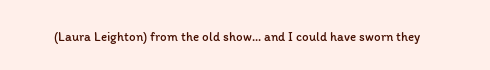(Laura Leighton) from the old show... and I could have sworn they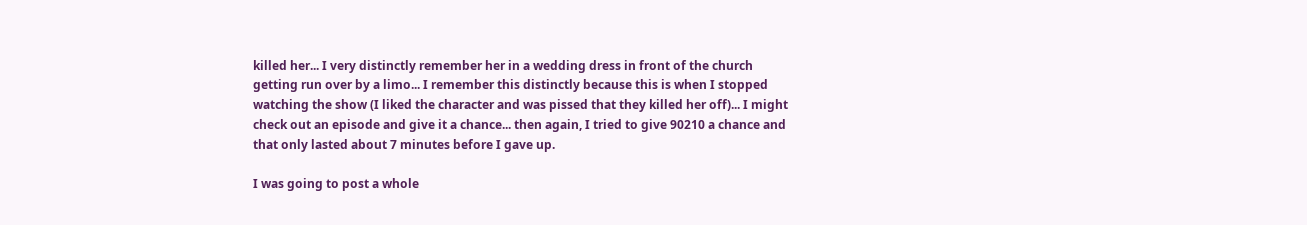killed her... I very distinctly remember her in a wedding dress in front of the church getting run over by a limo... I remember this distinctly because this is when I stopped watching the show (I liked the character and was pissed that they killed her off)... I might check out an episode and give it a chance... then again, I tried to give 90210 a chance and that only lasted about 7 minutes before I gave up.

I was going to post a whole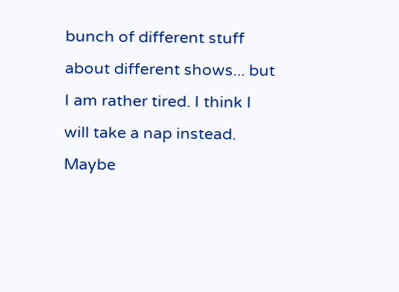bunch of different stuff about different shows... but I am rather tired. I think I will take a nap instead. Maybe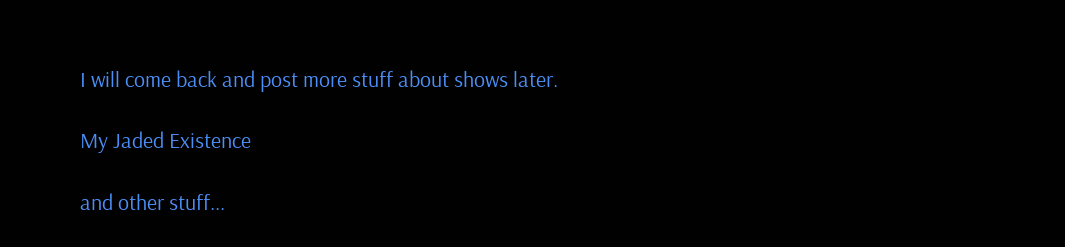I will come back and post more stuff about shows later.

My Jaded Existence

and other stuff...